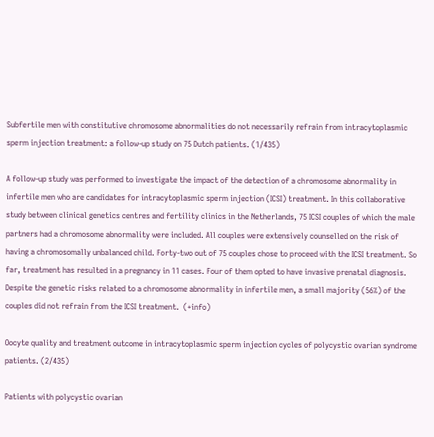Subfertile men with constitutive chromosome abnormalities do not necessarily refrain from intracytoplasmic sperm injection treatment: a follow-up study on 75 Dutch patients. (1/435)

A follow-up study was performed to investigate the impact of the detection of a chromosome abnormality in infertile men who are candidates for intracytoplasmic sperm injection (ICSI) treatment. In this collaborative study between clinical genetics centres and fertility clinics in the Netherlands, 75 ICSI couples of which the male partners had a chromosome abnormality were included. All couples were extensively counselled on the risk of having a chromosomally unbalanced child. Forty-two out of 75 couples chose to proceed with the ICSI treatment. So far, treatment has resulted in a pregnancy in 11 cases. Four of them opted to have invasive prenatal diagnosis. Despite the genetic risks related to a chromosome abnormality in infertile men, a small majority (56%) of the couples did not refrain from the ICSI treatment.  (+info)

Oocyte quality and treatment outcome in intracytoplasmic sperm injection cycles of polycystic ovarian syndrome patients. (2/435)

Patients with polycystic ovarian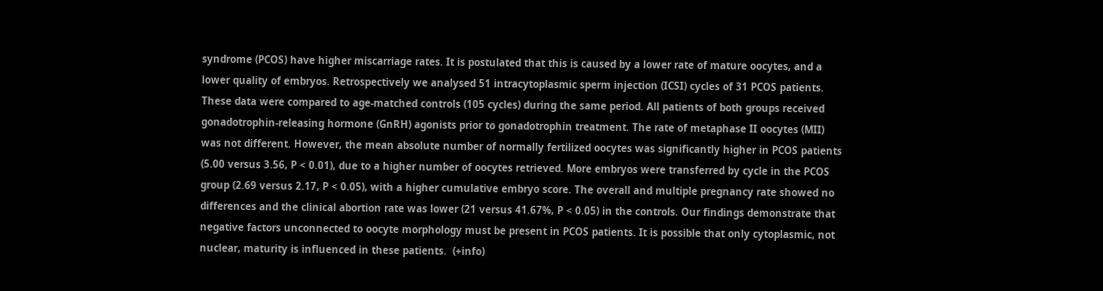syndrome (PCOS) have higher miscarriage rates. It is postulated that this is caused by a lower rate of mature oocytes, and a lower quality of embryos. Retrospectively we analysed 51 intracytoplasmic sperm injection (ICSI) cycles of 31 PCOS patients. These data were compared to age-matched controls (105 cycles) during the same period. All patients of both groups received gonadotrophin-releasing hormone (GnRH) agonists prior to gonadotrophin treatment. The rate of metaphase II oocytes (MII) was not different. However, the mean absolute number of normally fertilized oocytes was significantly higher in PCOS patients (5.00 versus 3.56, P < 0.01), due to a higher number of oocytes retrieved. More embryos were transferred by cycle in the PCOS group (2.69 versus 2.17, P < 0.05), with a higher cumulative embryo score. The overall and multiple pregnancy rate showed no differences and the clinical abortion rate was lower (21 versus 41.67%, P < 0.05) in the controls. Our findings demonstrate that negative factors unconnected to oocyte morphology must be present in PCOS patients. It is possible that only cytoplasmic, not nuclear, maturity is influenced in these patients.  (+info)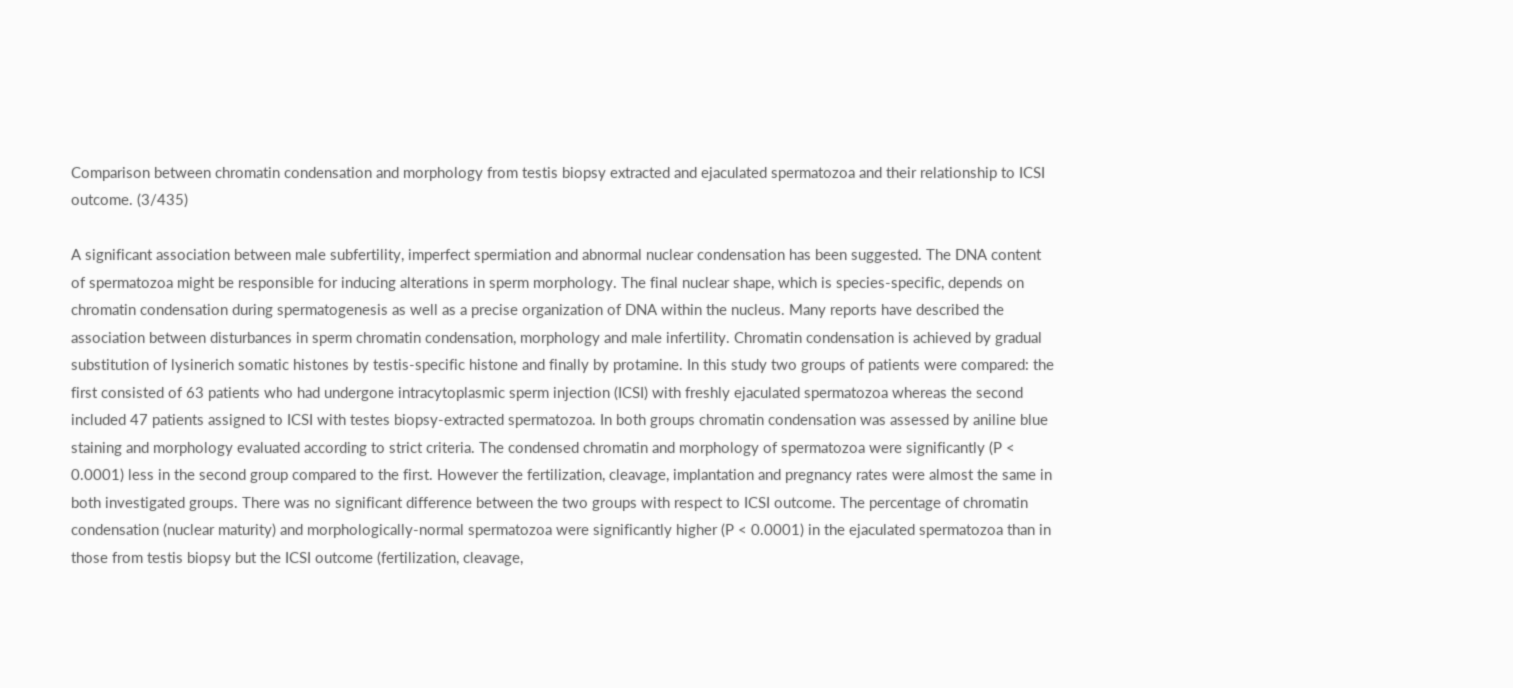Comparison between chromatin condensation and morphology from testis biopsy extracted and ejaculated spermatozoa and their relationship to ICSI outcome. (3/435)

A significant association between male subfertility, imperfect spermiation and abnormal nuclear condensation has been suggested. The DNA content of spermatozoa might be responsible for inducing alterations in sperm morphology. The final nuclear shape, which is species-specific, depends on chromatin condensation during spermatogenesis as well as a precise organization of DNA within the nucleus. Many reports have described the association between disturbances in sperm chromatin condensation, morphology and male infertility. Chromatin condensation is achieved by gradual substitution of lysinerich somatic histones by testis-specific histone and finally by protamine. In this study two groups of patients were compared: the first consisted of 63 patients who had undergone intracytoplasmic sperm injection (ICSI) with freshly ejaculated spermatozoa whereas the second included 47 patients assigned to ICSI with testes biopsy-extracted spermatozoa. In both groups chromatin condensation was assessed by aniline blue staining and morphology evaluated according to strict criteria. The condensed chromatin and morphology of spermatozoa were significantly (P < 0.0001) less in the second group compared to the first. However the fertilization, cleavage, implantation and pregnancy rates were almost the same in both investigated groups. There was no significant difference between the two groups with respect to ICSI outcome. The percentage of chromatin condensation (nuclear maturity) and morphologically-normal spermatozoa were significantly higher (P < 0.0001) in the ejaculated spermatozoa than in those from testis biopsy but the ICSI outcome (fertilization, cleavage,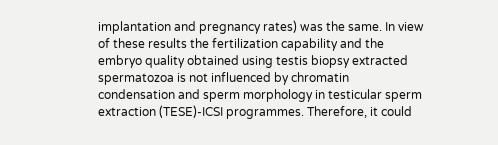implantation and pregnancy rates) was the same. In view of these results the fertilization capability and the embryo quality obtained using testis biopsy extracted spermatozoa is not influenced by chromatin condensation and sperm morphology in testicular sperm extraction (TESE)-ICSI programmes. Therefore, it could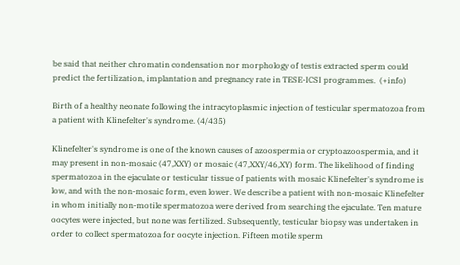be said that neither chromatin condensation nor morphology of testis extracted sperm could predict the fertilization, implantation and pregnancy rate in TESE-ICSI programmes.  (+info)

Birth of a healthy neonate following the intracytoplasmic injection of testicular spermatozoa from a patient with Klinefelter's syndrome. (4/435)

Klinefelter's syndrome is one of the known causes of azoospermia or cryptoazoospermia, and it may present in non-mosaic (47,XXY) or mosaic (47,XXY/46,XY) form. The likelihood of finding spermatozoa in the ejaculate or testicular tissue of patients with mosaic Klinefelter's syndrome is low, and with the non-mosaic form, even lower. We describe a patient with non-mosaic Klinefelter in whom initially non-motile spermatozoa were derived from searching the ejaculate. Ten mature oocytes were injected, but none was fertilized. Subsequently, testicular biopsy was undertaken in order to collect spermatozoa for oocyte injection. Fifteen motile sperm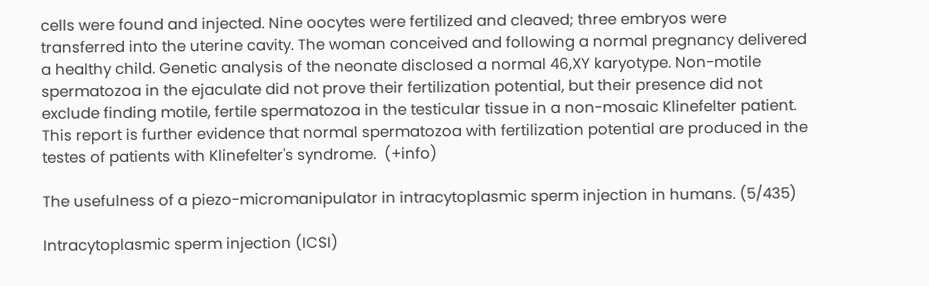cells were found and injected. Nine oocytes were fertilized and cleaved; three embryos were transferred into the uterine cavity. The woman conceived and following a normal pregnancy delivered a healthy child. Genetic analysis of the neonate disclosed a normal 46,XY karyotype. Non-motile spermatozoa in the ejaculate did not prove their fertilization potential, but their presence did not exclude finding motile, fertile spermatozoa in the testicular tissue in a non-mosaic Klinefelter patient. This report is further evidence that normal spermatozoa with fertilization potential are produced in the testes of patients with Klinefelter's syndrome.  (+info)

The usefulness of a piezo-micromanipulator in intracytoplasmic sperm injection in humans. (5/435)

Intracytoplasmic sperm injection (ICSI)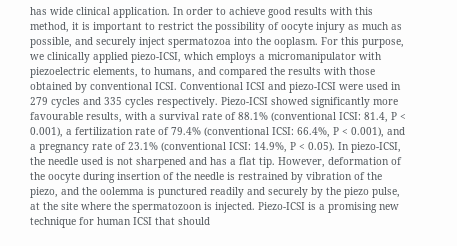has wide clinical application. In order to achieve good results with this method, it is important to restrict the possibility of oocyte injury as much as possible, and securely inject spermatozoa into the ooplasm. For this purpose, we clinically applied piezo-ICSI, which employs a micromanipulator with piezoelectric elements, to humans, and compared the results with those obtained by conventional ICSI. Conventional ICSI and piezo-ICSI were used in 279 cycles and 335 cycles respectively. Piezo-ICSI showed significantly more favourable results, with a survival rate of 88.1% (conventional ICSI: 81.4, P < 0.001), a fertilization rate of 79.4% (conventional ICSI: 66.4%, P < 0.001), and a pregnancy rate of 23.1% (conventional ICSI: 14.9%, P < 0.05). In piezo-ICSI, the needle used is not sharpened and has a flat tip. However, deformation of the oocyte during insertion of the needle is restrained by vibration of the piezo, and the oolemma is punctured readily and securely by the piezo pulse, at the site where the spermatozoon is injected. Piezo-ICSI is a promising new technique for human ICSI that should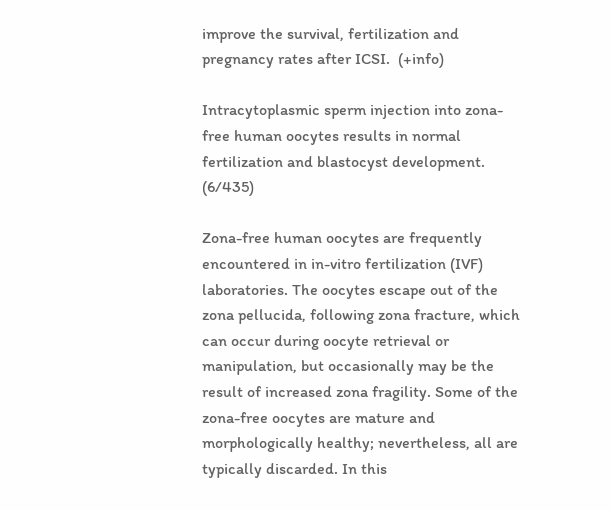improve the survival, fertilization and pregnancy rates after ICSI.  (+info)

Intracytoplasmic sperm injection into zona-free human oocytes results in normal fertilization and blastocyst development. (6/435)

Zona-free human oocytes are frequently encountered in in-vitro fertilization (IVF) laboratories. The oocytes escape out of the zona pellucida, following zona fracture, which can occur during oocyte retrieval or manipulation, but occasionally may be the result of increased zona fragility. Some of the zona-free oocytes are mature and morphologically healthy; nevertheless, all are typically discarded. In this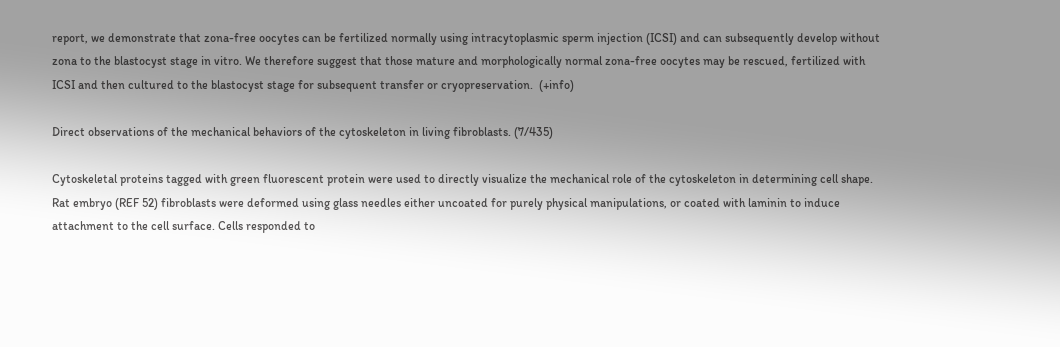report, we demonstrate that zona-free oocytes can be fertilized normally using intracytoplasmic sperm injection (ICSI) and can subsequently develop without zona to the blastocyst stage in vitro. We therefore suggest that those mature and morphologically normal zona-free oocytes may be rescued, fertilized with ICSI and then cultured to the blastocyst stage for subsequent transfer or cryopreservation.  (+info)

Direct observations of the mechanical behaviors of the cytoskeleton in living fibroblasts. (7/435)

Cytoskeletal proteins tagged with green fluorescent protein were used to directly visualize the mechanical role of the cytoskeleton in determining cell shape. Rat embryo (REF 52) fibroblasts were deformed using glass needles either uncoated for purely physical manipulations, or coated with laminin to induce attachment to the cell surface. Cells responded to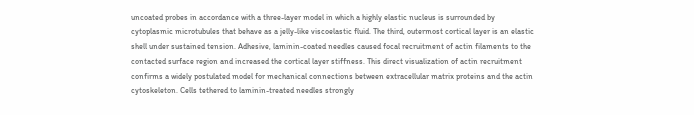uncoated probes in accordance with a three-layer model in which a highly elastic nucleus is surrounded by cytoplasmic microtubules that behave as a jelly-like viscoelastic fluid. The third, outermost cortical layer is an elastic shell under sustained tension. Adhesive, laminin-coated needles caused focal recruitment of actin filaments to the contacted surface region and increased the cortical layer stiffness. This direct visualization of actin recruitment confirms a widely postulated model for mechanical connections between extracellular matrix proteins and the actin cytoskeleton. Cells tethered to laminin-treated needles strongly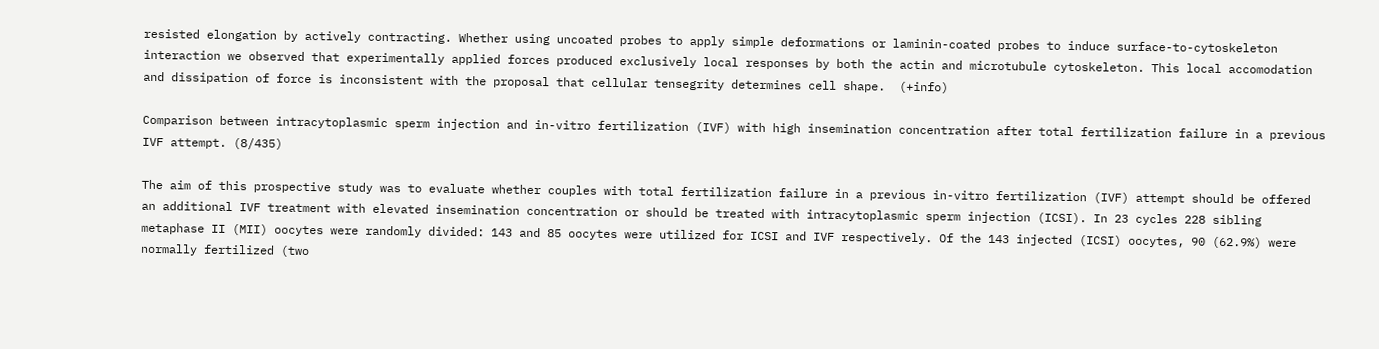resisted elongation by actively contracting. Whether using uncoated probes to apply simple deformations or laminin-coated probes to induce surface-to-cytoskeleton interaction we observed that experimentally applied forces produced exclusively local responses by both the actin and microtubule cytoskeleton. This local accomodation and dissipation of force is inconsistent with the proposal that cellular tensegrity determines cell shape.  (+info)

Comparison between intracytoplasmic sperm injection and in-vitro fertilization (IVF) with high insemination concentration after total fertilization failure in a previous IVF attempt. (8/435)

The aim of this prospective study was to evaluate whether couples with total fertilization failure in a previous in-vitro fertilization (IVF) attempt should be offered an additional IVF treatment with elevated insemination concentration or should be treated with intracytoplasmic sperm injection (ICSI). In 23 cycles 228 sibling metaphase II (MII) oocytes were randomly divided: 143 and 85 oocytes were utilized for ICSI and IVF respectively. Of the 143 injected (ICSI) oocytes, 90 (62.9%) were normally fertilized (two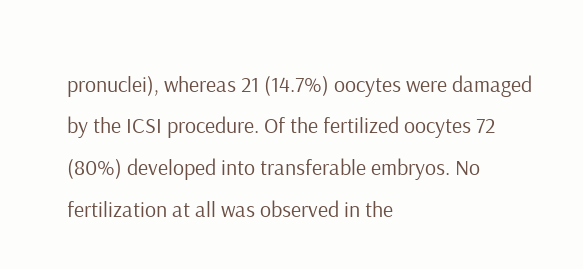pronuclei), whereas 21 (14.7%) oocytes were damaged by the ICSI procedure. Of the fertilized oocytes 72 (80%) developed into transferable embryos. No fertilization at all was observed in the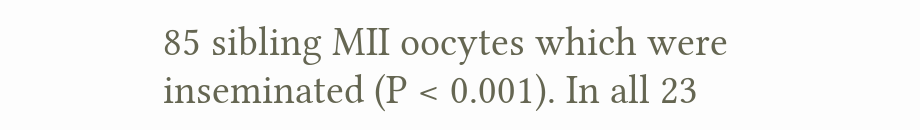85 sibling MII oocytes which were inseminated (P < 0.001). In all 23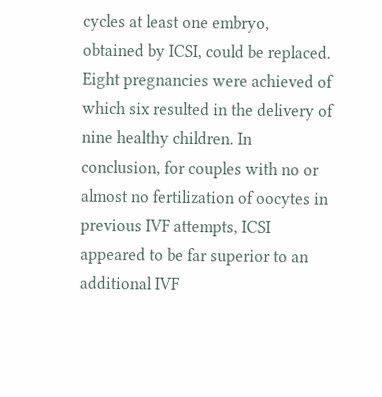cycles at least one embryo, obtained by ICSI, could be replaced. Eight pregnancies were achieved of which six resulted in the delivery of nine healthy children. In conclusion, for couples with no or almost no fertilization of oocytes in previous IVF attempts, ICSI appeared to be far superior to an additional IVF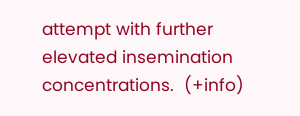attempt with further elevated insemination concentrations.  (+info)